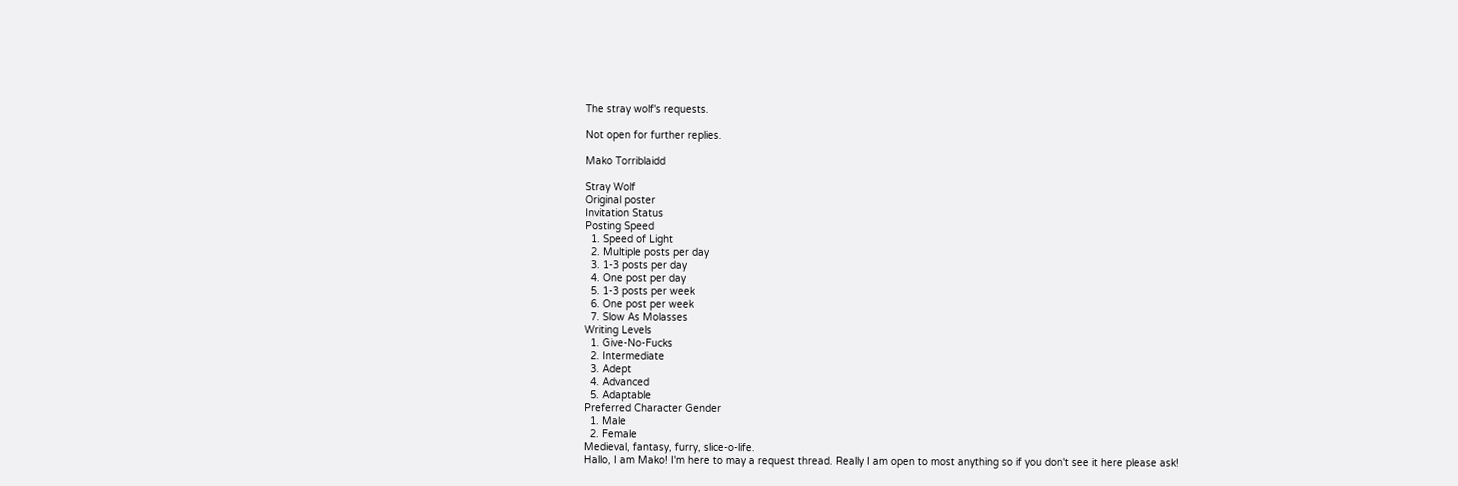The stray wolf's requests.

Not open for further replies.

Mako Torriblaidd

Stray Wolf
Original poster
Invitation Status
Posting Speed
  1. Speed of Light
  2. Multiple posts per day
  3. 1-3 posts per day
  4. One post per day
  5. 1-3 posts per week
  6. One post per week
  7. Slow As Molasses
Writing Levels
  1. Give-No-Fucks
  2. Intermediate
  3. Adept
  4. Advanced
  5. Adaptable
Preferred Character Gender
  1. Male
  2. Female
Medieval, fantasy, furry, slice-o-life.
Hallo, I am Mako! I'm here to may a request thread. Really I am open to most anything so if you don't see it here please ask!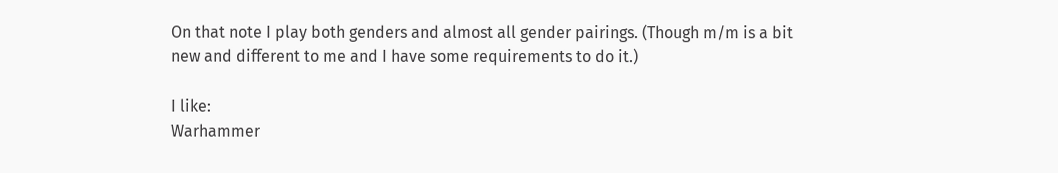On that note I play both genders and almost all gender pairings. (Though m/m is a bit new and different to me and I have some requirements to do it.)

I like:
Warhammer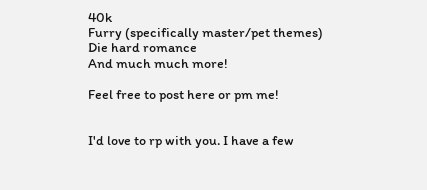40k
Furry (specifically master/pet themes)
Die hard romance
And much much more!

Feel free to post here or pm me!


I'd love to rp with you. I have a few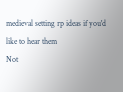medieval setting rp ideas if you'd like to hear them
Not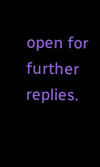open for further replies.